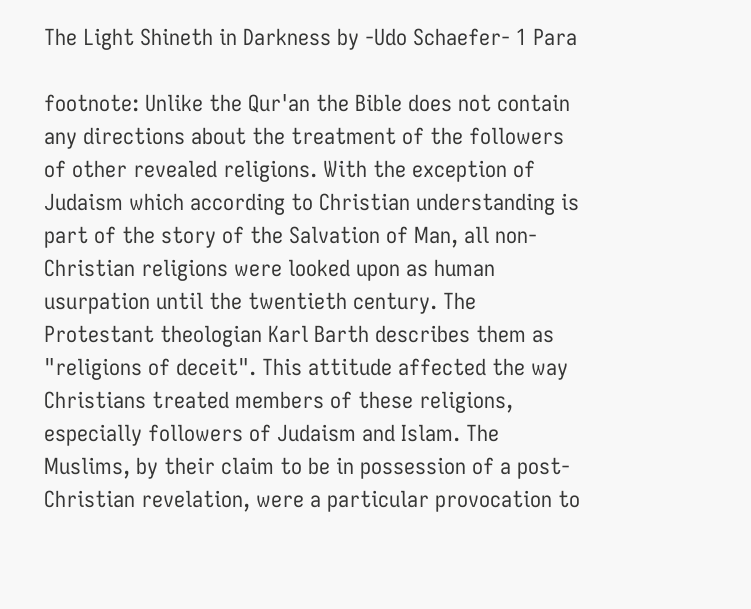The Light Shineth in Darkness by -Udo Schaefer- 1 Para

footnote: Unlike the Qur'an the Bible does not contain any directions about the treatment of the followers of other revealed religions. With the exception of Judaism which according to Christian understanding is part of the story of the Salvation of Man, all non-Christian religions were looked upon as human usurpation until the twentieth century. The Protestant theologian Karl Barth describes them as "religions of deceit". This attitude affected the way Christians treated members of these religions, especially followers of Judaism and Islam. The Muslims, by their claim to be in possession of a post-Christian revelation, were a particular provocation to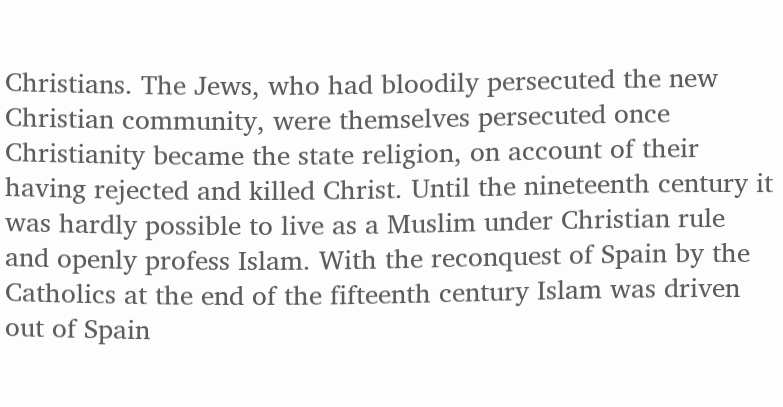Christians. The Jews, who had bloodily persecuted the new Christian community, were themselves persecuted once Christianity became the state religion, on account of their having rejected and killed Christ. Until the nineteenth century it was hardly possible to live as a Muslim under Christian rule and openly profess Islam. With the reconquest of Spain by the Catholics at the end of the fifteenth century Islam was driven out of Spain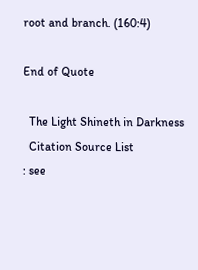root and branch. (160:4)

End of Quote

  The Light Shineth in Darkness
  Citation Source List
: see